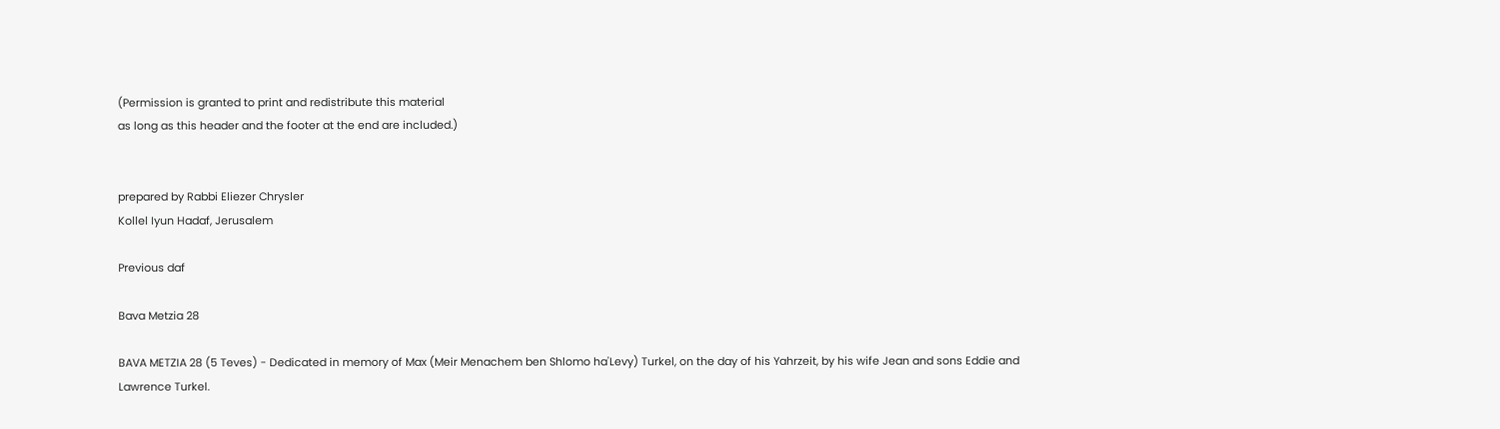(Permission is granted to print and redistribute this material
as long as this header and the footer at the end are included.)


prepared by Rabbi Eliezer Chrysler
Kollel Iyun Hadaf, Jerusalem

Previous daf

Bava Metzia 28

BAVA METZIA 28 (5 Teves) - Dedicated in memory of Max (Meir Menachem ben Shlomo ha'Levy) Turkel, on the day of his Yahrzeit, by his wife Jean and sons Eddie and Lawrence Turkel.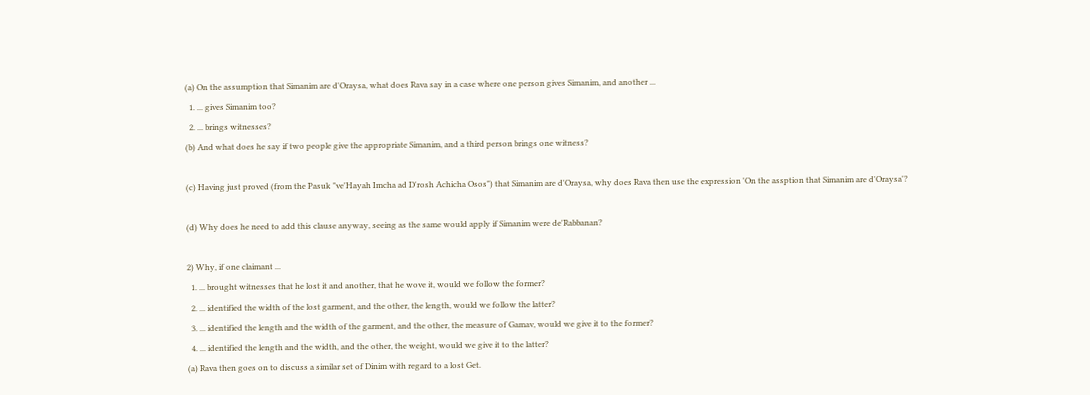(a) On the assumption that Simanim are d'Oraysa, what does Rava say in a case where one person gives Simanim, and another ...
  1. ... gives Simanim too?
  2. ... brings witnesses?
(b) And what does he say if two people give the appropriate Simanim, and a third person brings one witness?

(c) Having just proved (from the Pasuk "ve'Hayah Imcha ad D'rosh Achicha Osos") that Simanim are d'Oraysa, why does Rava then use the expression 'On the assption that Simanim are d'Oraysa'?

(d) Why does he need to add this clause anyway, seeing as the same would apply if Simanim were de'Rabbanan?

2) Why, if one claimant ...
  1. ... brought witnesses that he lost it and another, that he wove it, would we follow the former?
  2. ... identified the width of the lost garment, and the other, the length, would we follow the latter?
  3. ... identified the length and the width of the garment, and the other, the measure of Gamav, would we give it to the former?
  4. ... identified the length and the width, and the other, the weight, would we give it to the latter?
(a) Rava then goes on to discuss a similar set of Dinim with regard to a lost Get.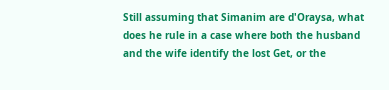Still assuming that Simanim are d'Oraysa, what does he rule in a case where both the husband and the wife identify the lost Get, or the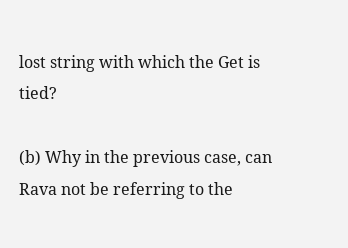lost string with which the Get is tied?

(b) Why in the previous case, can Rava not be referring to the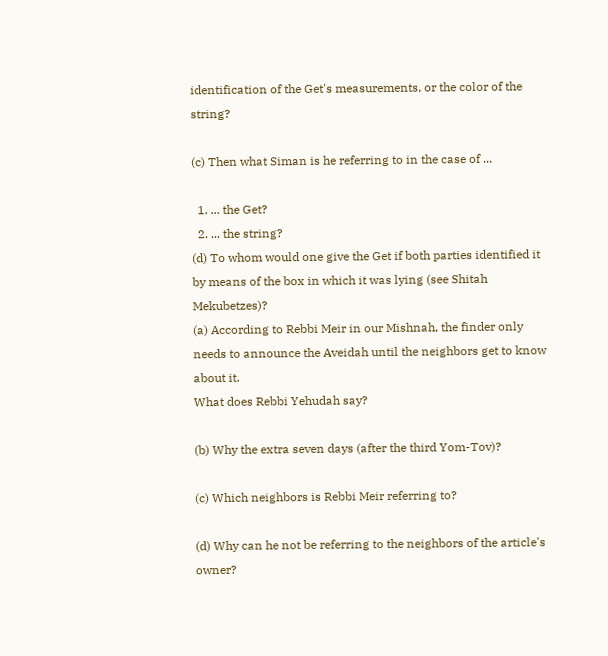identification of the Get's measurements, or the color of the string?

(c) Then what Siman is he referring to in the case of ...

  1. ... the Get?
  2. ... the string?
(d) To whom would one give the Get if both parties identified it by means of the box in which it was lying (see Shitah Mekubetzes)?
(a) According to Rebbi Meir in our Mishnah, the finder only needs to announce the Aveidah until the neighbors get to know about it.
What does Rebbi Yehudah say?

(b) Why the extra seven days (after the third Yom-Tov)?

(c) Which neighbors is Rebbi Meir referring to?

(d) Why can he not be referring to the neighbors of the article's owner?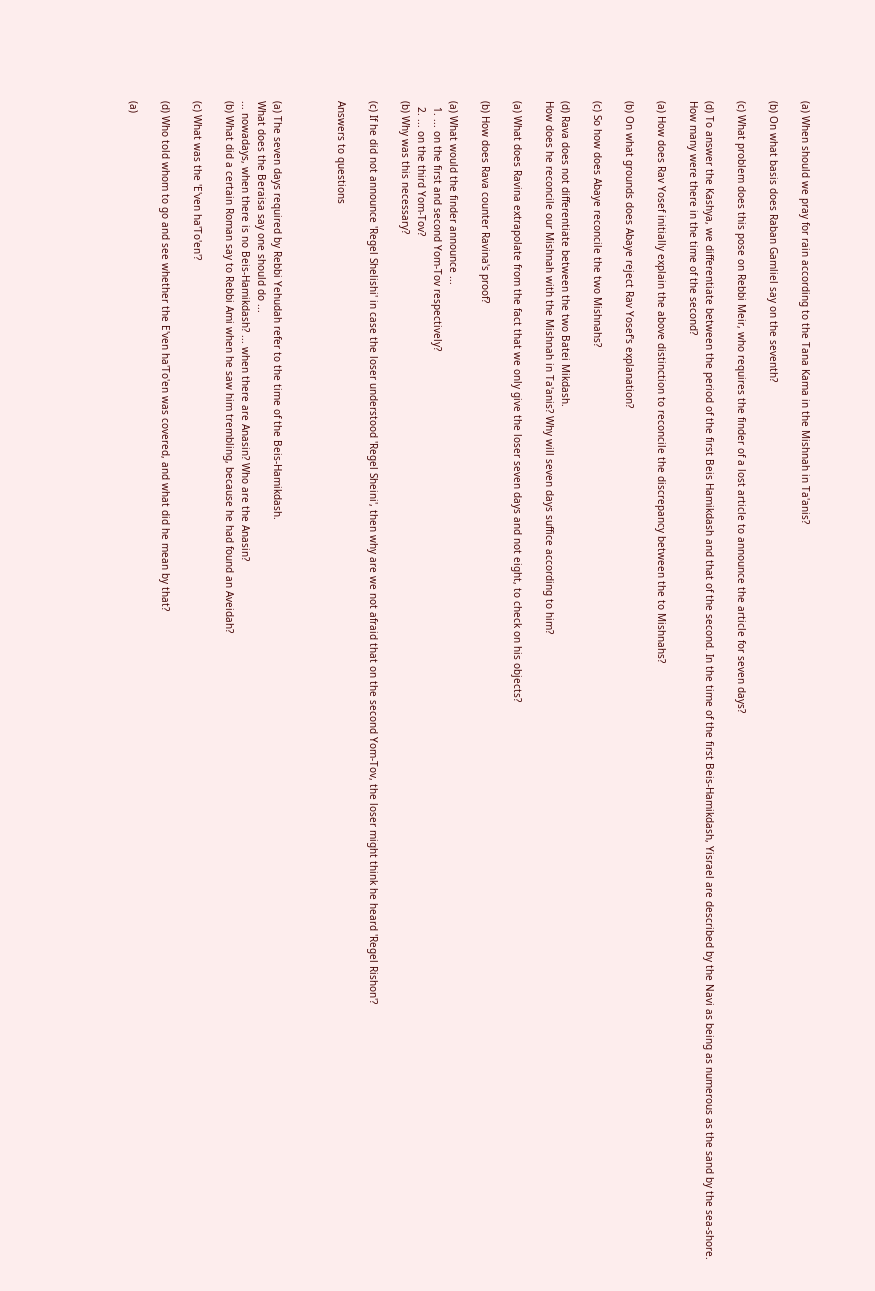(a) When should we pray for rain according to the Tana Kama in the Mishnah in Ta'anis?

(b) On what basis does Raban Gamliel say on the seventh?

(c) What problem does this pose on Rebbi Meir, who requires the finder of a lost article to announce the article for seven days?

(d) To answer the Kashya, we differentiate between the period of the first Beis Hamikdash and that of the second. In the time of the first Beis-Hamikdash, Yisrael are described by the Navi as being as numerous as the sand by the sea-shore.
How many were there in the time of the second?

(a) How does Rav Yosef initially explain the above distinction to reconcile the discrepancy between the to Mishnahs?

(b) On what grounds does Abaye reject Rav Yosef's explanation?

(c) So how does Abaye reconcile the two Mishnahs?

(d) Rava does not differentiate between the two Batei Mikdash.
How does he reconcile our Mishnah with the Mishnah in Ta'anis? Why will seven days suffice according to him?

(a) What does Ravina extrapolate from the fact that we only give the loser seven days and not eight, to check on his objects?

(b) How does Rava counter Ravina's proof?

(a) What would the finder announce ...
  1. ... on the first and second Yom-Tov respectively?
  2. ... on the third Yom-Tov?
(b) Why was this necessary?

(c) If he did not announce 'Regel Shelishi' in case the loser understood 'Regel Sheini', then why are we not afraid that on the second Yom-Tov, the loser might think he heard 'Regel Rishon'?

Answers to questions



(a) The seven days required by Rebbi Yehudah refer to the time of the Beis-Hamikdash.
What does the Beraisa say one should do ...
... nowadays, when there is no Beis-Hamikdash? ... when there are Anasin? Who are the Anasin?
(b) What did a certain Roman say to Rebbi Ami when he saw him trembling, because he had found an Aveidah?

(c) What was the 'E'ven ha'To'en'?

(d) Who told whom to go and see whether the E'ven ha'To'en was covered, and what did he mean by that?

(a)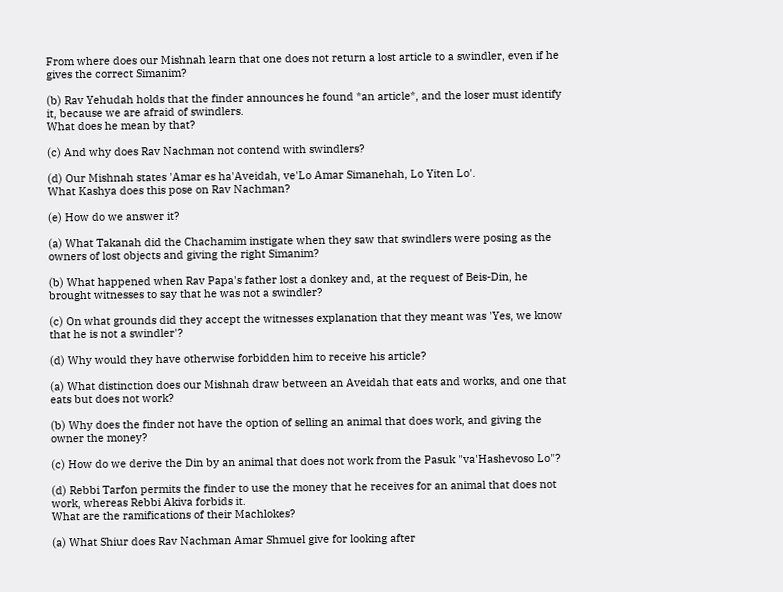From where does our Mishnah learn that one does not return a lost article to a swindler, even if he gives the correct Simanim?

(b) Rav Yehudah holds that the finder announces he found *an article*, and the loser must identify it, because we are afraid of swindlers.
What does he mean by that?

(c) And why does Rav Nachman not contend with swindlers?

(d) Our Mishnah states 'Amar es ha'Aveidah, ve'Lo Amar Simanehah, Lo Yiten Lo'.
What Kashya does this pose on Rav Nachman?

(e) How do we answer it?

(a) What Takanah did the Chachamim instigate when they saw that swindlers were posing as the owners of lost objects and giving the right Simanim?

(b) What happened when Rav Papa's father lost a donkey and, at the request of Beis-Din, he brought witnesses to say that he was not a swindler?

(c) On what grounds did they accept the witnesses explanation that they meant was 'Yes, we know that he is not a swindler'?

(d) Why would they have otherwise forbidden him to receive his article?

(a) What distinction does our Mishnah draw between an Aveidah that eats and works, and one that eats but does not work?

(b) Why does the finder not have the option of selling an animal that does work, and giving the owner the money?

(c) How do we derive the Din by an animal that does not work from the Pasuk "va'Hashevoso Lo"?

(d) Rebbi Tarfon permits the finder to use the money that he receives for an animal that does not work, whereas Rebbi Akiva forbids it.
What are the ramifications of their Machlokes?

(a) What Shiur does Rav Nachman Amar Shmuel give for looking after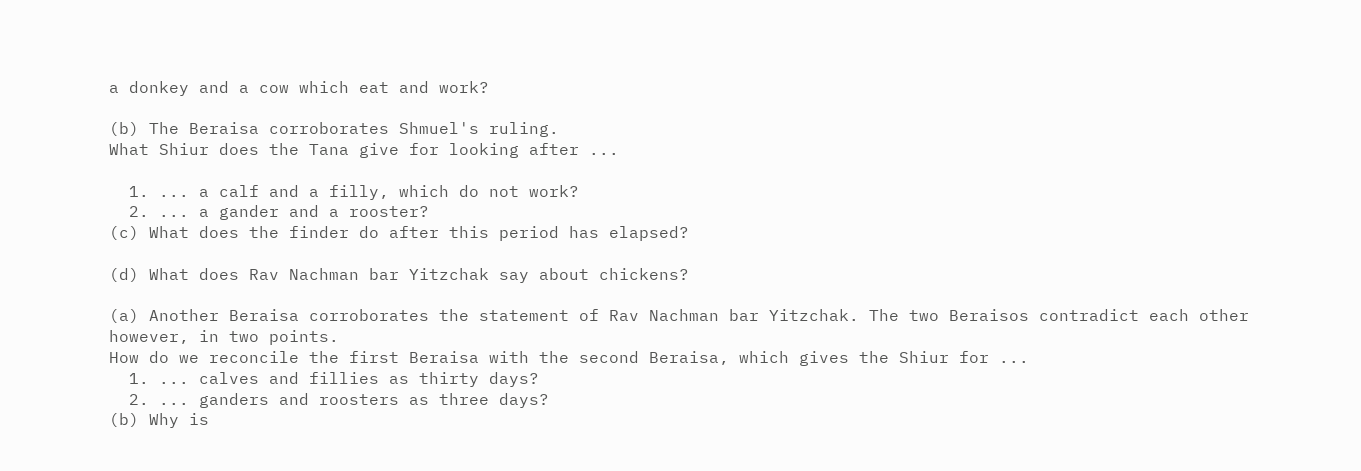a donkey and a cow which eat and work?

(b) The Beraisa corroborates Shmuel's ruling.
What Shiur does the Tana give for looking after ...

  1. ... a calf and a filly, which do not work?
  2. ... a gander and a rooster?
(c) What does the finder do after this period has elapsed?

(d) What does Rav Nachman bar Yitzchak say about chickens?

(a) Another Beraisa corroborates the statement of Rav Nachman bar Yitzchak. The two Beraisos contradict each other however, in two points.
How do we reconcile the first Beraisa with the second Beraisa, which gives the Shiur for ...
  1. ... calves and fillies as thirty days?
  2. ... ganders and roosters as three days?
(b) Why is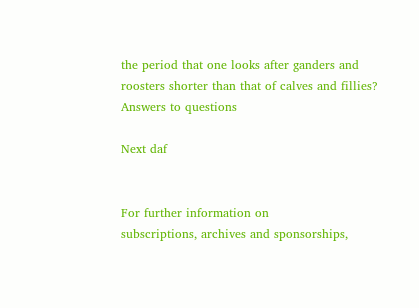the period that one looks after ganders and roosters shorter than that of calves and fillies?
Answers to questions

Next daf


For further information on
subscriptions, archives and sponsorships,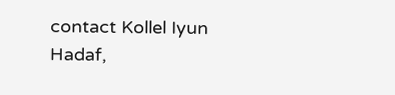contact Kollel Iyun Hadaf,